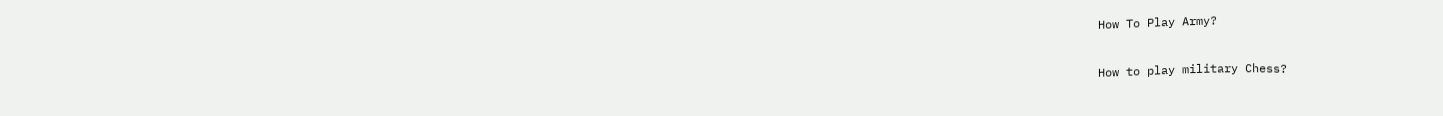How To Play Army?

How to play military Chess?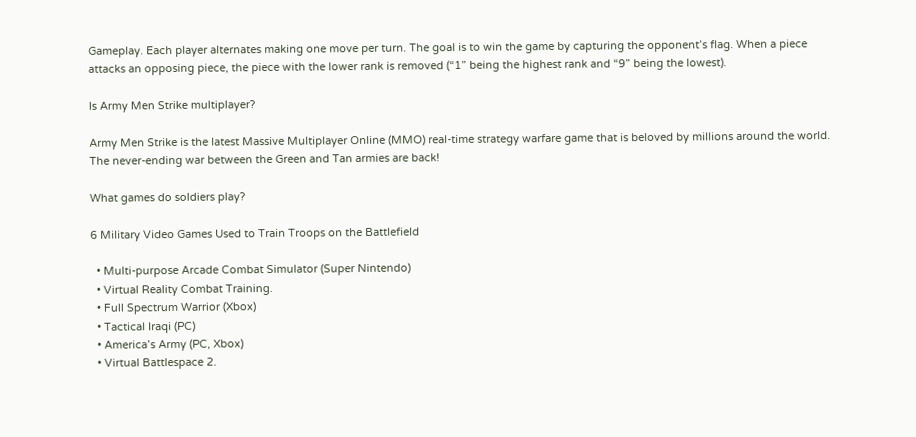Gameplay. Each player alternates making one move per turn. The goal is to win the game by capturing the opponent’s flag. When a piece attacks an opposing piece, the piece with the lower rank is removed (“1” being the highest rank and “9” being the lowest).

Is Army Men Strike multiplayer?

Army Men Strike is the latest Massive Multiplayer Online (MMO) real-time strategy warfare game that is beloved by millions around the world. The never-ending war between the Green and Tan armies are back!

What games do soldiers play?

6 Military Video Games Used to Train Troops on the Battlefield

  • Multi-purpose Arcade Combat Simulator (Super Nintendo)
  • Virtual Reality Combat Training.
  • Full Spectrum Warrior (Xbox)
  • Tactical Iraqi (PC)
  • America’s Army (PC, Xbox)
  • Virtual Battlespace 2.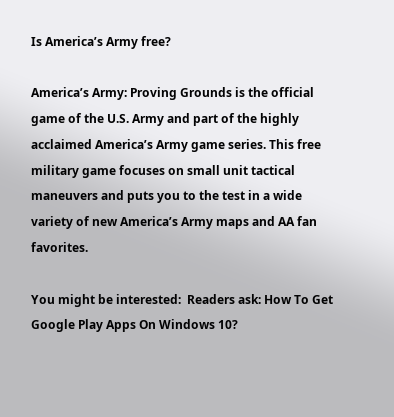Is America’s Army free?

America’s Army: Proving Grounds is the official game of the U.S. Army and part of the highly acclaimed America’s Army game series. This free military game focuses on small unit tactical maneuvers and puts you to the test in a wide variety of new America’s Army maps and AA fan favorites.

You might be interested:  Readers ask: How To Get Google Play Apps On Windows 10?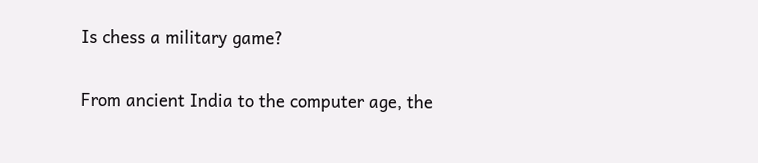Is chess a military game?

From ancient India to the computer age, the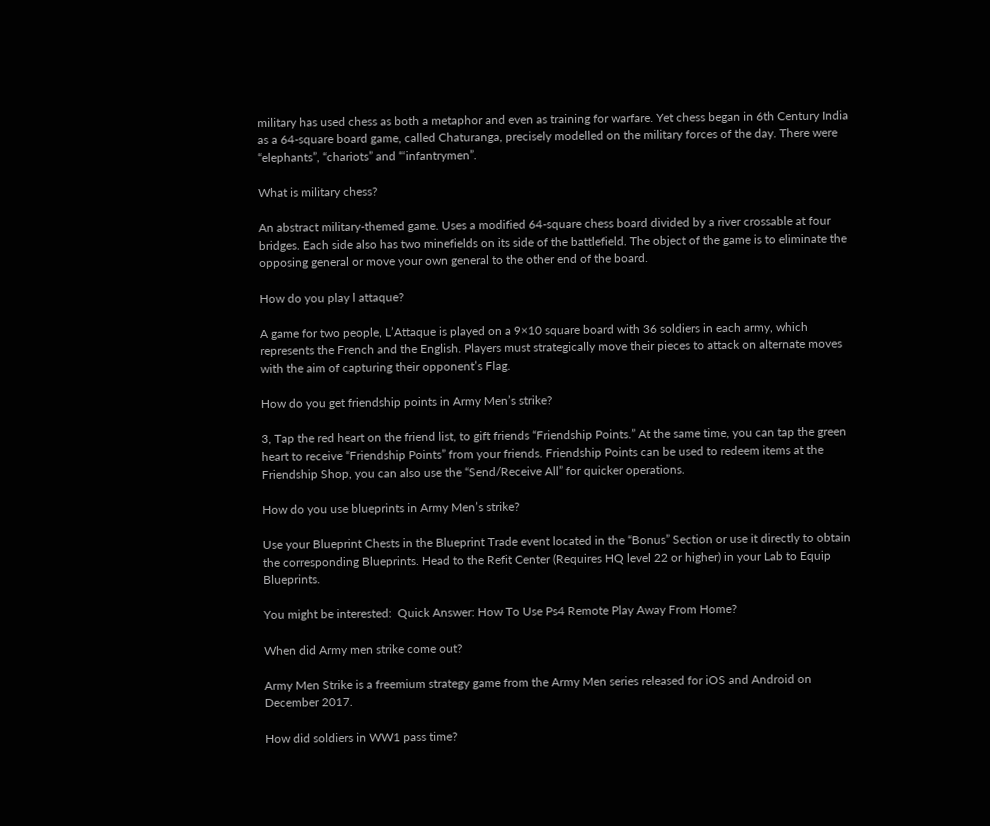military has used chess as both a metaphor and even as training for warfare. Yet chess began in 6th Century India as a 64-square board game, called Chaturanga, precisely modelled on the military forces of the day. There were “elephants”, “chariots” and “‘infantrymen”.

What is military chess?

An abstract military-themed game. Uses a modified 64-square chess board divided by a river crossable at four bridges. Each side also has two minefields on its side of the battlefield. The object of the game is to eliminate the opposing general or move your own general to the other end of the board.

How do you play l attaque?

A game for two people, L’Attaque is played on a 9×10 square board with 36 soldiers in each army, which represents the French and the English. Players must strategically move their pieces to attack on alternate moves with the aim of capturing their opponent’s Flag.

How do you get friendship points in Army Men’s strike?

3, Tap the red heart on the friend list, to gift friends “Friendship Points.” At the same time, you can tap the green heart to receive “Friendship Points” from your friends. Friendship Points can be used to redeem items at the Friendship Shop, you can also use the “Send/Receive All” for quicker operations.

How do you use blueprints in Army Men’s strike?

Use your Blueprint Chests in the Blueprint Trade event located in the “Bonus” Section or use it directly to obtain the corresponding Blueprints. Head to the Refit Center (Requires HQ level 22 or higher) in your Lab to Equip Blueprints.

You might be interested:  Quick Answer: How To Use Ps4 Remote Play Away From Home?

When did Army men strike come out?

Army Men Strike is a freemium strategy game from the Army Men series released for iOS and Android on December 2017.

How did soldiers in WW1 pass time?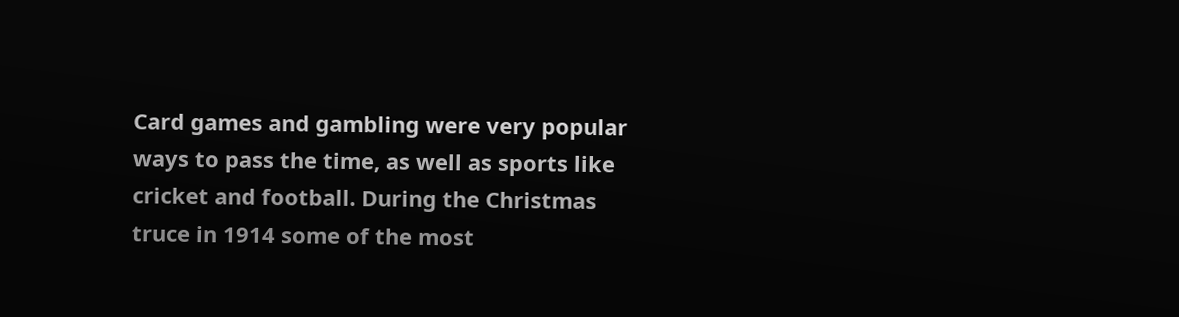Card games and gambling were very popular ways to pass the time, as well as sports like cricket and football. During the Christmas truce in 1914 some of the most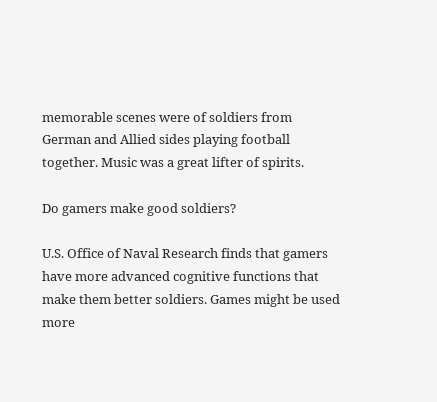memorable scenes were of soldiers from German and Allied sides playing football together. Music was a great lifter of spirits.

Do gamers make good soldiers?

U.S. Office of Naval Research finds that gamers have more advanced cognitive functions that make them better soldiers. Games might be used more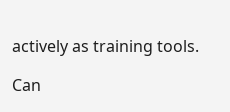actively as training tools.

Can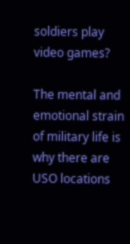soldiers play video games?

The mental and emotional strain of military life is why there are USO locations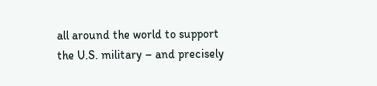all around the world to support the U.S. military – and precisely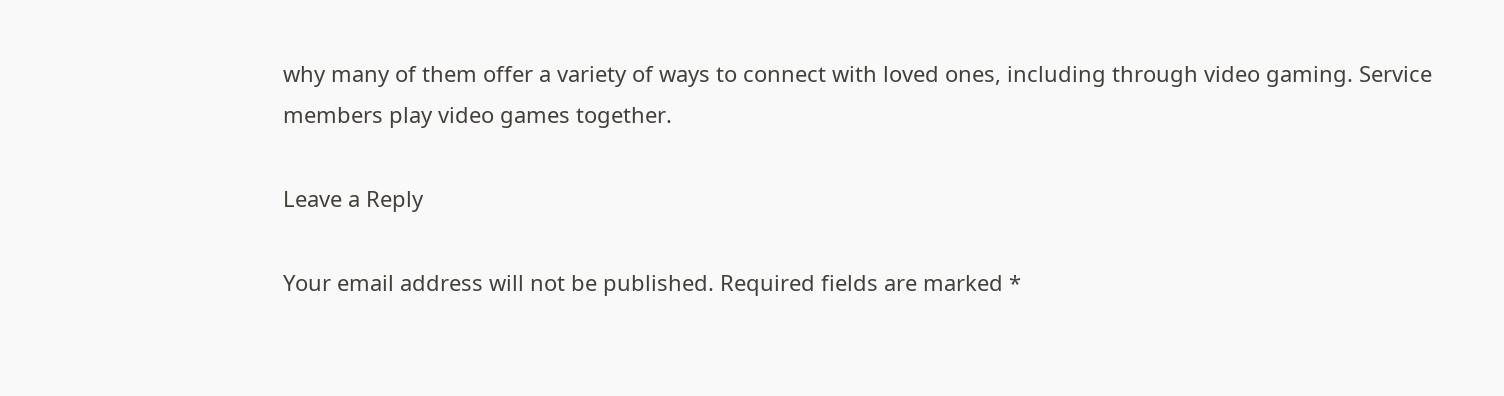why many of them offer a variety of ways to connect with loved ones, including through video gaming. Service members play video games together.

Leave a Reply

Your email address will not be published. Required fields are marked *